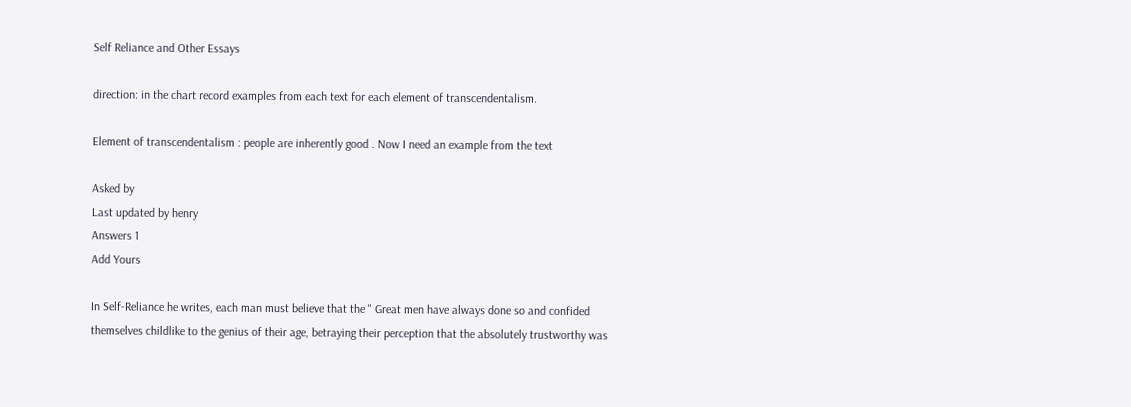Self Reliance and Other Essays

direction: in the chart record examples from each text for each element of transcendentalism.

Element of transcendentalism : people are inherently good . Now I need an example from the text

Asked by
Last updated by henry
Answers 1
Add Yours

In Self-Reliance he writes, each man must believe that the " Great men have always done so and confided themselves childlike to the genius of their age, betraying their perception that the absolutely trustworthy was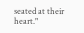seated at their heart."